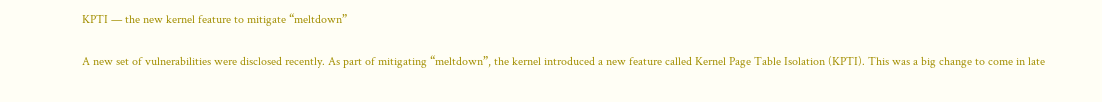KPTI — the new kernel feature to mitigate “meltdown”

A new set of vulnerabilities were disclosed recently. As part of mitigating “meltdown”, the kernel introduced a new feature called Kernel Page Table Isolation (KPTI). This was a big change to come in late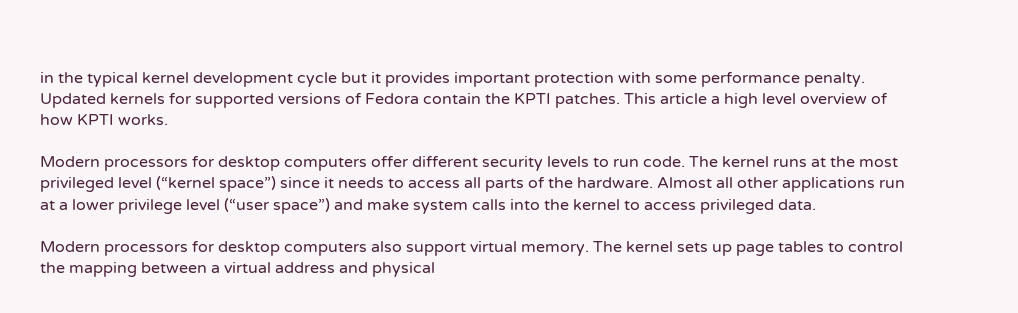in the typical kernel development cycle but it provides important protection with some performance penalty. Updated kernels for supported versions of Fedora contain the KPTI patches. This article a high level overview of how KPTI works.

Modern processors for desktop computers offer different security levels to run code. The kernel runs at the most privileged level (“kernel space”) since it needs to access all parts of the hardware. Almost all other applications run at a lower privilege level (“user space”) and make system calls into the kernel to access privileged data.

Modern processors for desktop computers also support virtual memory. The kernel sets up page tables to control the mapping between a virtual address and physical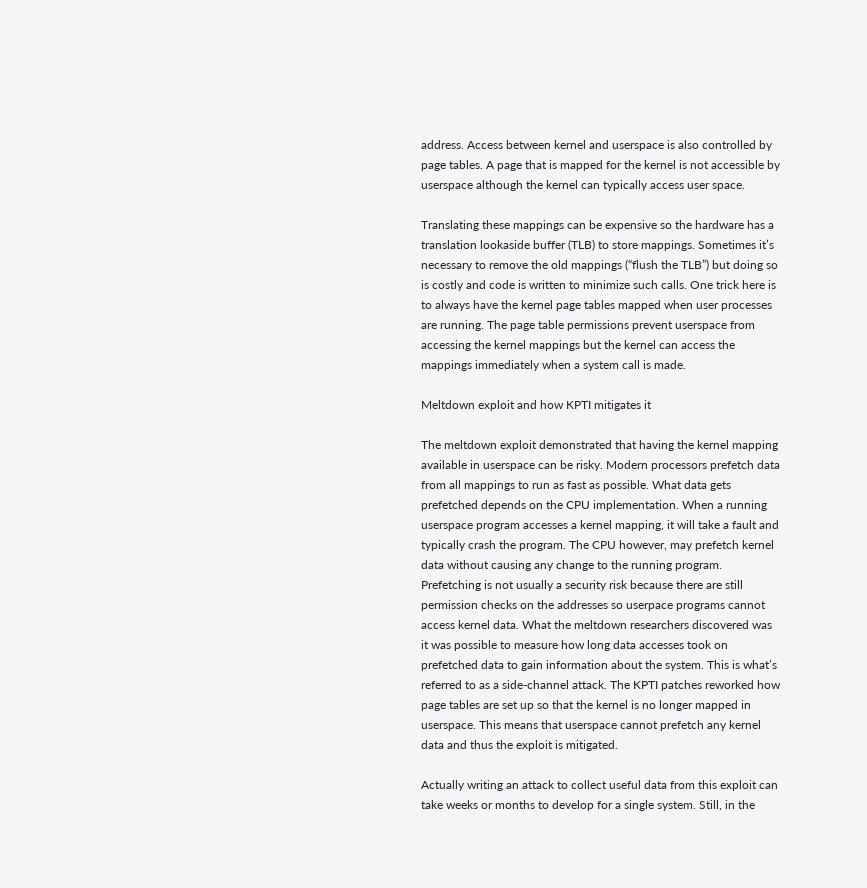address. Access between kernel and userspace is also controlled by page tables. A page that is mapped for the kernel is not accessible by userspace although the kernel can typically access user space.

Translating these mappings can be expensive so the hardware has a translation lookaside buffer (TLB) to store mappings. Sometimes it’s necessary to remove the old mappings (“flush the TLB”) but doing so is costly and code is written to minimize such calls. One trick here is to always have the kernel page tables mapped when user processes are running. The page table permissions prevent userspace from accessing the kernel mappings but the kernel can access the mappings immediately when a system call is made.

Meltdown exploit and how KPTI mitigates it

The meltdown exploit demonstrated that having the kernel mapping available in userspace can be risky. Modern processors prefetch data from all mappings to run as fast as possible. What data gets prefetched depends on the CPU implementation. When a running userspace program accesses a kernel mapping, it will take a fault and typically crash the program. The CPU however, may prefetch kernel data without causing any change to the running program. Prefetching is not usually a security risk because there are still permission checks on the addresses so userpace programs cannot access kernel data. What the meltdown researchers discovered was it was possible to measure how long data accesses took on prefetched data to gain information about the system. This is what’s referred to as a side-channel attack. The KPTI patches reworked how page tables are set up so that the kernel is no longer mapped in userspace. This means that userspace cannot prefetch any kernel data and thus the exploit is mitigated.

Actually writing an attack to collect useful data from this exploit can take weeks or months to develop for a single system. Still, in the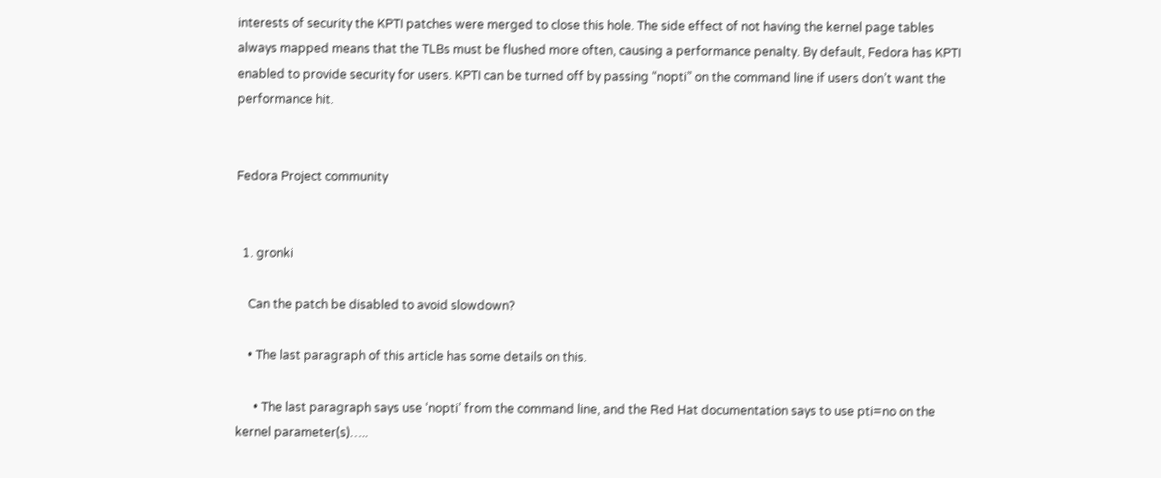interests of security the KPTI patches were merged to close this hole. The side effect of not having the kernel page tables always mapped means that the TLBs must be flushed more often, causing a performance penalty. By default, Fedora has KPTI enabled to provide security for users. KPTI can be turned off by passing “nopti” on the command line if users don’t want the performance hit.


Fedora Project community


  1. gronki

    Can the patch be disabled to avoid slowdown?

    • The last paragraph of this article has some details on this.

      • The last paragraph says use ‘nopti’ from the command line, and the Red Hat documentation says to use pti=no on the kernel parameter(s)…..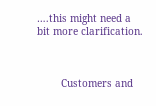….this might need a bit more clarification.



        Customers and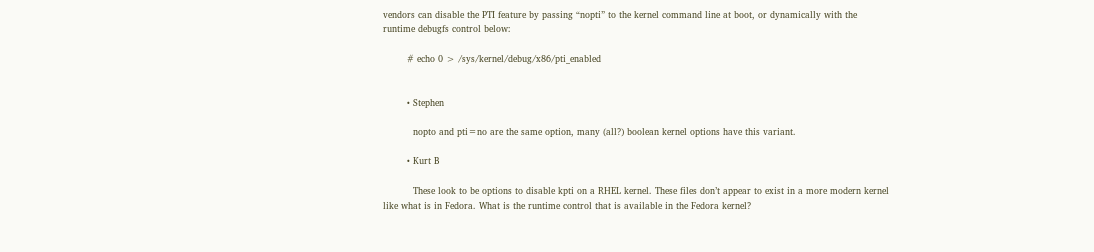vendors can disable the PTI feature by passing “nopti” to the kernel command line at boot, or dynamically with the runtime debugfs control below:

        # echo 0 > /sys/kernel/debug/x86/pti_enabled


        • Stephen

          nopto and pti=no are the same option, many (all?) boolean kernel options have this variant.

        • Kurt B

          These look to be options to disable kpti on a RHEL kernel. These files don’t appear to exist in a more modern kernel like what is in Fedora. What is the runtime control that is available in the Fedora kernel?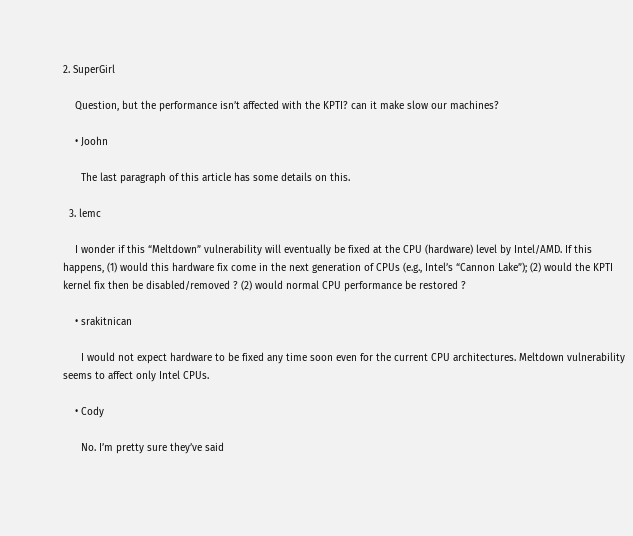2. SuperGirl

    Question, but the performance isn’t affected with the KPTI? can it make slow our machines?

    • Joohn

      The last paragraph of this article has some details on this.

  3. lemc

    I wonder if this “Meltdown” vulnerability will eventually be fixed at the CPU (hardware) level by Intel/AMD. If this happens, (1) would this hardware fix come in the next generation of CPUs (e.g., Intel’s “Cannon Lake”); (2) would the KPTI kernel fix then be disabled/removed ? (2) would normal CPU performance be restored ?

    • srakitnican

      I would not expect hardware to be fixed any time soon even for the current CPU architectures. Meltdown vulnerability seems to affect only Intel CPUs.

    • Cody

      No. I’m pretty sure they’ve said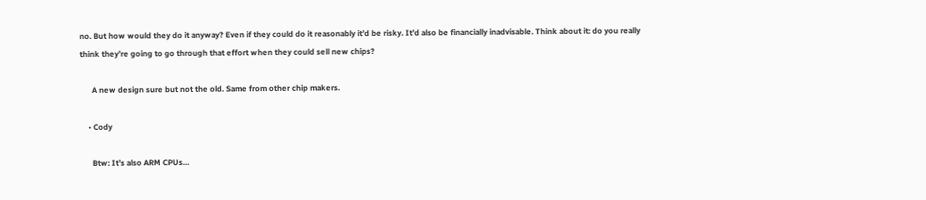no. But how would they do it anyway? Even if they could do it reasonably it’d be risky. It’d also be financially inadvisable. Think about it: do you really think they’re going to go through that effort when they could sell new chips?

      A new design sure but not the old. Same from other chip makers.

    • Cody

      Btw: It’s also ARM CPUs…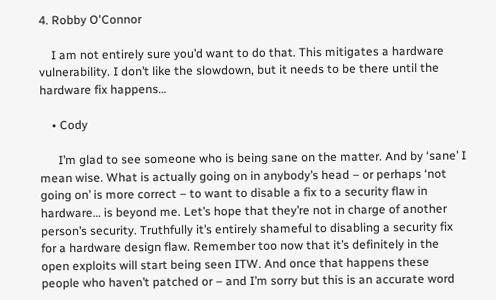4. Robby O'Connor

    I am not entirely sure you’d want to do that. This mitigates a hardware vulnerability. I don’t like the slowdown, but it needs to be there until the hardware fix happens…

    • Cody

      I’m glad to see someone who is being sane on the matter. And by ‘sane’ I mean wise. What is actually going on in anybody’s head – or perhaps ‘not going on’ is more correct – to want to disable a fix to a security flaw in hardware… is beyond me. Let’s hope that they’re not in charge of another person’s security. Truthfully it’s entirely shameful to disabling a security fix for a hardware design flaw. Remember too now that it’s definitely in the open exploits will start being seen ITW. And once that happens these people who haven’t patched or – and I’m sorry but this is an accurate word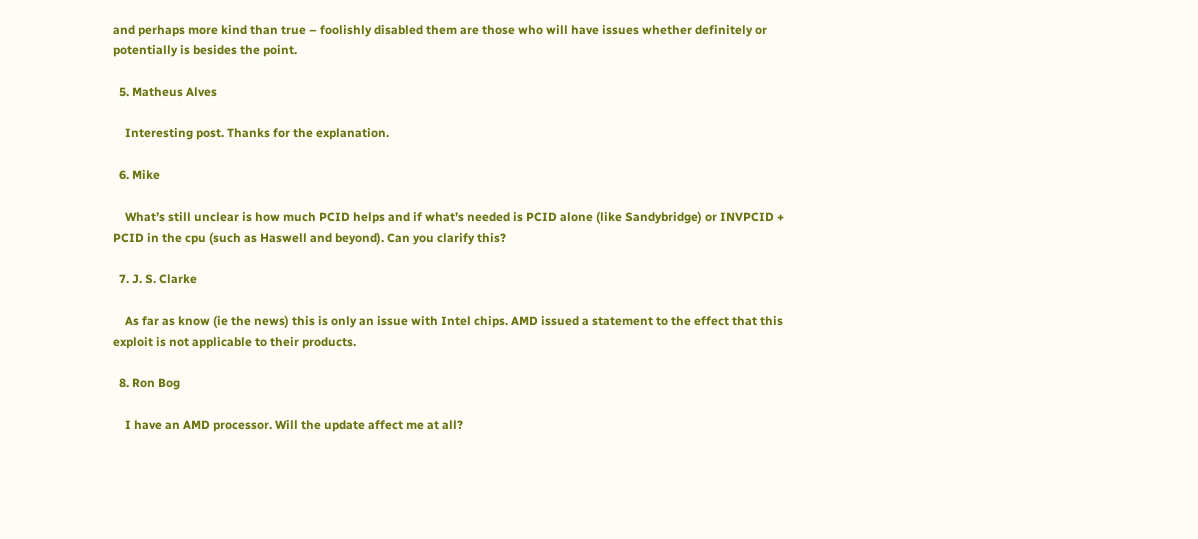and perhaps more kind than true – foolishly disabled them are those who will have issues whether definitely or potentially is besides the point.

  5. Matheus Alves

    Interesting post. Thanks for the explanation.

  6. Mike

    What’s still unclear is how much PCID helps and if what’s needed is PCID alone (like Sandybridge) or INVPCID + PCID in the cpu (such as Haswell and beyond). Can you clarify this?

  7. J. S. Clarke

    As far as know (ie the news) this is only an issue with Intel chips. AMD issued a statement to the effect that this exploit is not applicable to their products.

  8. Ron Bog

    I have an AMD processor. Will the update affect me at all?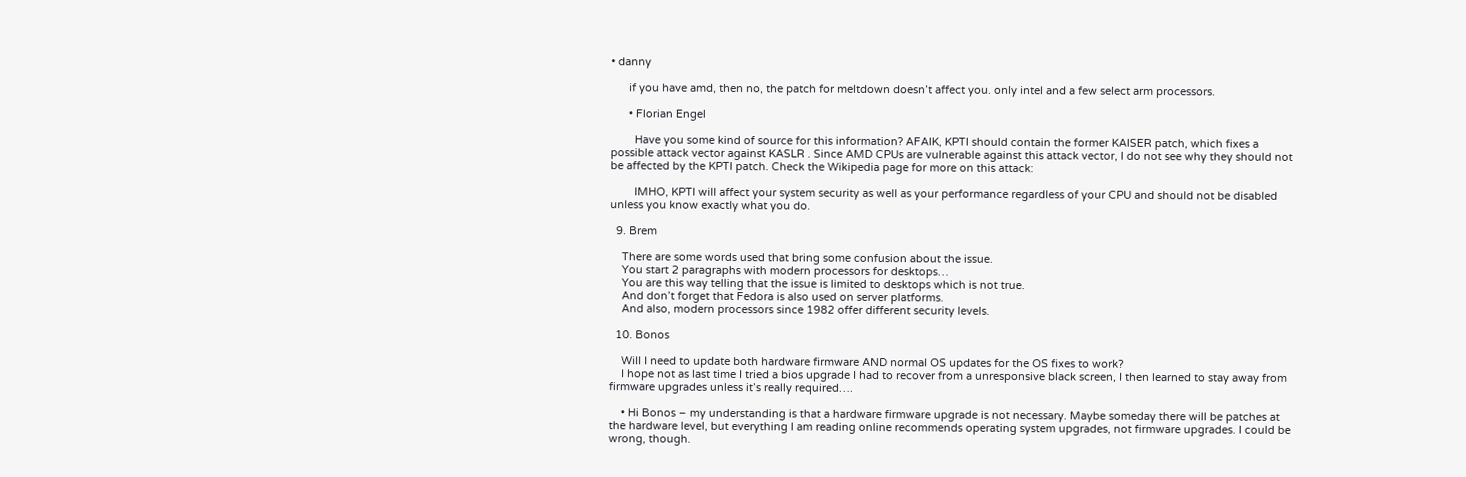• danny

      if you have amd, then no, the patch for meltdown doesn’t affect you. only intel and a few select arm processors.

      • Florian Engel

        Have you some kind of source for this information? AFAIK, KPTI should contain the former KAISER patch, which fixes a possible attack vector against KASLR . Since AMD CPUs are vulnerable against this attack vector, I do not see why they should not be affected by the KPTI patch. Check the Wikipedia page for more on this attack:

        IMHO, KPTI will affect your system security as well as your performance regardless of your CPU and should not be disabled unless you know exactly what you do.

  9. Brem

    There are some words used that bring some confusion about the issue.
    You start 2 paragraphs with modern processors for desktops…
    You are this way telling that the issue is limited to desktops which is not true.
    And don’t forget that Fedora is also used on server platforms.
    And also, modern processors since 1982 offer different security levels.

  10. Bonos

    Will I need to update both hardware firmware AND normal OS updates for the OS fixes to work?
    I hope not as last time I tried a bios upgrade I had to recover from a unresponsive black screen, I then learned to stay away from firmware upgrades unless it’s really required….

    • Hi Bonos – my understanding is that a hardware firmware upgrade is not necessary. Maybe someday there will be patches at the hardware level, but everything I am reading online recommends operating system upgrades, not firmware upgrades. I could be wrong, though.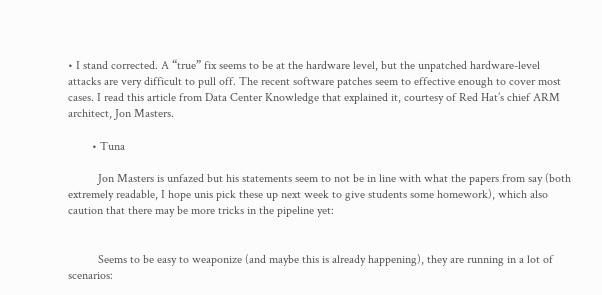• I stand corrected. A “true” fix seems to be at the hardware level, but the unpatched hardware-level attacks are very difficult to pull off. The recent software patches seem to effective enough to cover most cases. I read this article from Data Center Knowledge that explained it, courtesy of Red Hat’s chief ARM architect, Jon Masters.

        • Tuna

          Jon Masters is unfazed but his statements seem to not be in line with what the papers from say (both extremely readable, I hope unis pick these up next week to give students some homework), which also caution that there may be more tricks in the pipeline yet:


          Seems to be easy to weaponize (and maybe this is already happening), they are running in a lot of scenarios: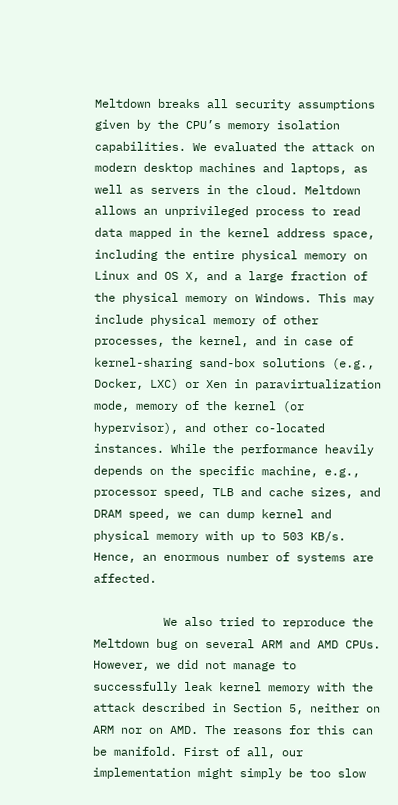Meltdown breaks all security assumptions given by the CPU’s memory isolation capabilities. We evaluated the attack on modern desktop machines and laptops, as well as servers in the cloud. Meltdown allows an unprivileged process to read data mapped in the kernel address space, including the entire physical memory on Linux and OS X, and a large fraction of the physical memory on Windows. This may include physical memory of other processes, the kernel, and in case of kernel-sharing sand-box solutions (e.g., Docker, LXC) or Xen in paravirtualization mode, memory of the kernel (or hypervisor), and other co-located instances. While the performance heavily depends on the specific machine, e.g., processor speed, TLB and cache sizes, and DRAM speed, we can dump kernel and physical memory with up to 503 KB/s. Hence, an enormous number of systems are affected.

          We also tried to reproduce the Meltdown bug on several ARM and AMD CPUs. However, we did not manage to successfully leak kernel memory with the attack described in Section 5, neither on ARM nor on AMD. The reasons for this can be manifold. First of all, our implementation might simply be too slow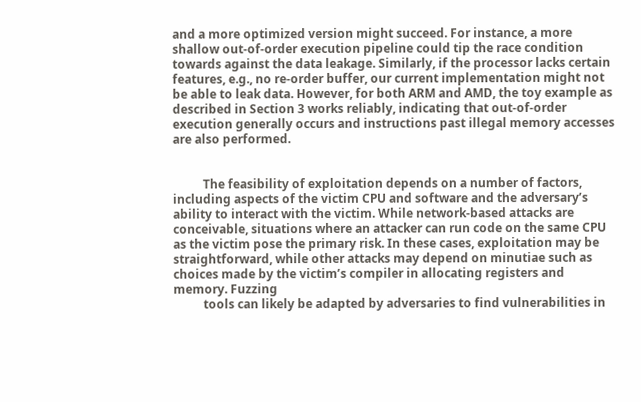and a more optimized version might succeed. For instance, a more shallow out-of-order execution pipeline could tip the race condition towards against the data leakage. Similarly, if the processor lacks certain features, e.g., no re-order buffer, our current implementation might not be able to leak data. However, for both ARM and AMD, the toy example as described in Section 3 works reliably, indicating that out-of-order execution generally occurs and instructions past illegal memory accesses are also performed.


          The feasibility of exploitation depends on a number of factors, including aspects of the victim CPU and software and the adversary’s ability to interact with the victim. While network-based attacks are conceivable, situations where an attacker can run code on the same CPU as the victim pose the primary risk. In these cases, exploitation may be straightforward, while other attacks may depend on minutiae such as choices made by the victim’s compiler in allocating registers and memory. Fuzzing
          tools can likely be adapted by adversaries to find vulnerabilities in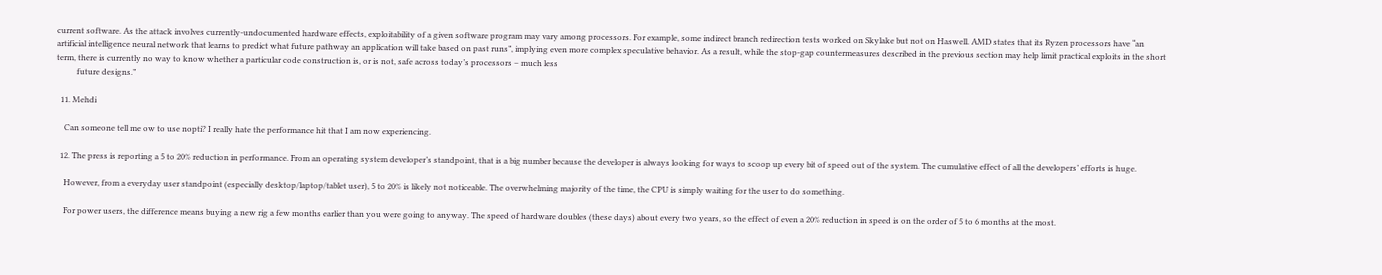current software. As the attack involves currently-undocumented hardware effects, exploitability of a given software program may vary among processors. For example, some indirect branch redirection tests worked on Skylake but not on Haswell. AMD states that its Ryzen processors have “an artificial intelligence neural network that learns to predict what future pathway an application will take based on past runs”, implying even more complex speculative behavior. As a result, while the stop-gap countermeasures described in the previous section may help limit practical exploits in the short term, there is currently no way to know whether a particular code construction is, or is not, safe across today’s processors – much less
          future designs.”

  11. Mehdi

    Can someone tell me ow to use nopti? I really hate the performance hit that I am now experiencing.

  12. The press is reporting a 5 to 20% reduction in performance. From an operating system developer’s standpoint, that is a big number because the developer is always looking for ways to scoop up every bit of speed out of the system. The cumulative effect of all the developers’ efforts is huge.

    However, from a everyday user standpoint (especially desktop/laptop/tablet user), 5 to 20% is likely not noticeable. The overwhelming majority of the time, the CPU is simply waiting for the user to do something.

    For power users, the difference means buying a new rig a few months earlier than you were going to anyway. The speed of hardware doubles (these days) about every two years, so the effect of even a 20% reduction in speed is on the order of 5 to 6 months at the most.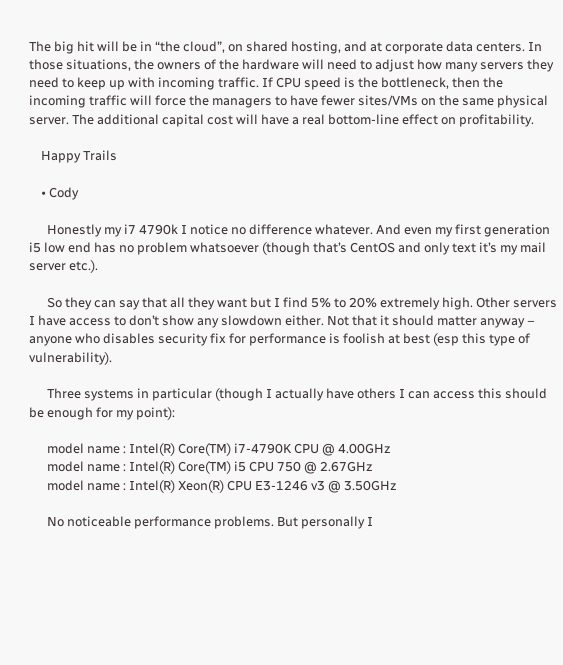The big hit will be in “the cloud”, on shared hosting, and at corporate data centers. In those situations, the owners of the hardware will need to adjust how many servers they need to keep up with incoming traffic. If CPU speed is the bottleneck, then the incoming traffic will force the managers to have fewer sites/VMs on the same physical server. The additional capital cost will have a real bottom-line effect on profitability.

    Happy Trails

    • Cody

      Honestly my i7 4790k I notice no difference whatever. And even my first generation i5 low end has no problem whatsoever (though that’s CentOS and only text it’s my mail server etc.).

      So they can say that all they want but I find 5% to 20% extremely high. Other servers I have access to don’t show any slowdown either. Not that it should matter anyway – anyone who disables security fix for performance is foolish at best (esp this type of vulnerability).

      Three systems in particular (though I actually have others I can access this should be enough for my point):

      model name : Intel(R) Core(TM) i7-4790K CPU @ 4.00GHz
      model name : Intel(R) Core(TM) i5 CPU 750 @ 2.67GHz
      model name : Intel(R) Xeon(R) CPU E3-1246 v3 @ 3.50GHz

      No noticeable performance problems. But personally I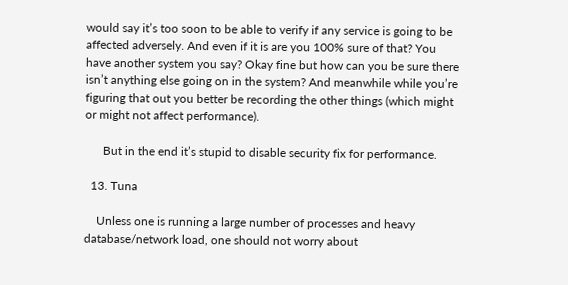would say it’s too soon to be able to verify if any service is going to be affected adversely. And even if it is are you 100% sure of that? You have another system you say? Okay fine but how can you be sure there isn’t anything else going on in the system? And meanwhile while you’re figuring that out you better be recording the other things (which might or might not affect performance).

      But in the end it’s stupid to disable security fix for performance.

  13. Tuna

    Unless one is running a large number of processes and heavy database/network load, one should not worry about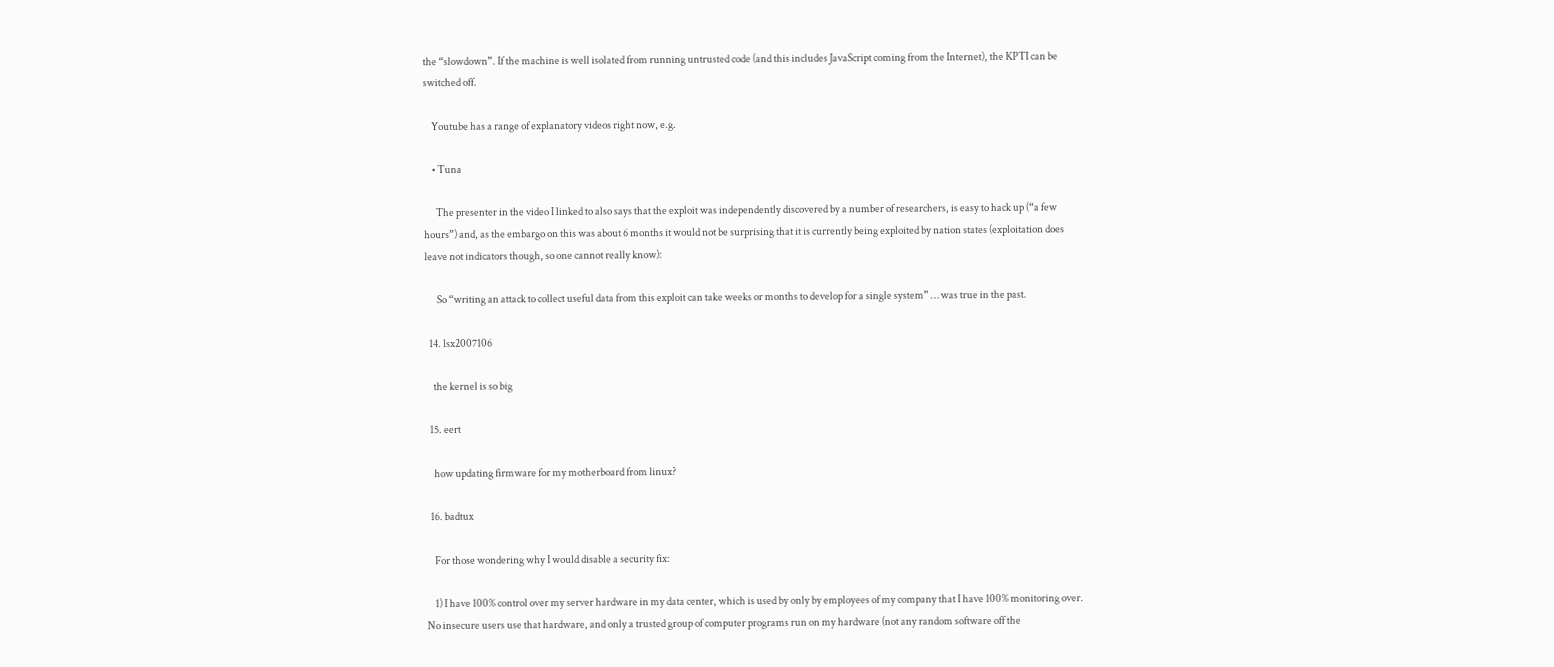the “slowdown”. If the machine is well isolated from running untrusted code (and this includes JavaScript coming from the Internet), the KPTI can be switched off.

    Youtube has a range of explanatory videos right now, e.g.

    • Tuna

      The presenter in the video I linked to also says that the exploit was independently discovered by a number of researchers, is easy to hack up (“a few hours”) and, as the embargo on this was about 6 months it would not be surprising that it is currently being exploited by nation states (exploitation does leave not indicators though, so one cannot really know):

      So “writing an attack to collect useful data from this exploit can take weeks or months to develop for a single system” … was true in the past.

  14. lsx2007106

    the kernel is so big

  15. eert

    how updating firmware for my motherboard from linux?

  16. badtux

    For those wondering why I would disable a security fix:

    1) I have 100% control over my server hardware in my data center, which is used by only by employees of my company that I have 100% monitoring over. No insecure users use that hardware, and only a trusted group of computer programs run on my hardware (not any random software off the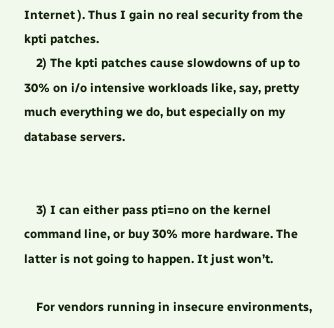Internet ). Thus I gain no real security from the kpti patches.
    2) The kpti patches cause slowdowns of up to 30% on i/o intensive workloads like, say, pretty much everything we do, but especially on my database servers.


    3) I can either pass pti=no on the kernel command line, or buy 30% more hardware. The latter is not going to happen. It just won’t.

    For vendors running in insecure environments,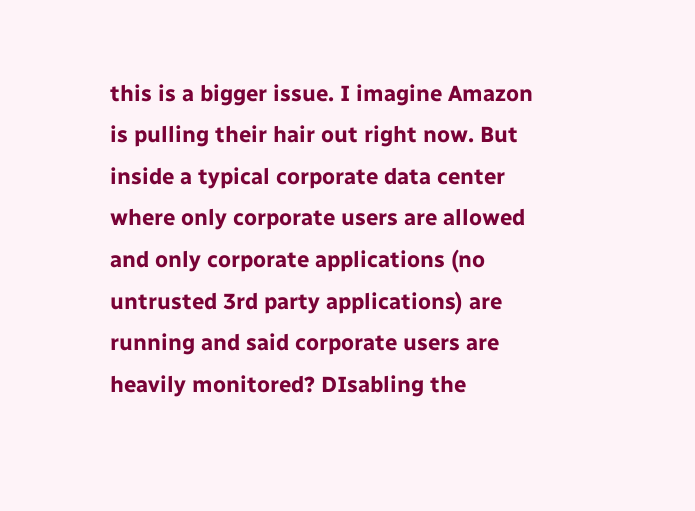this is a bigger issue. I imagine Amazon is pulling their hair out right now. But inside a typical corporate data center where only corporate users are allowed and only corporate applications (no untrusted 3rd party applications) are running and said corporate users are heavily monitored? DIsabling the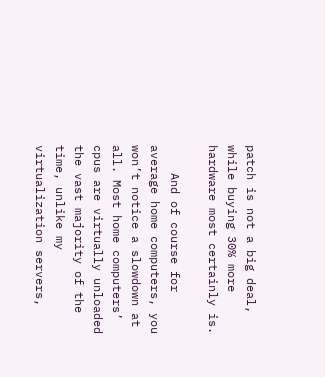patch is not a big deal, while buying 30% more hardware most certainly is.

    And of course for average home computers, you won’t notice a slowdown at all. Most home computers’ cpus are virtually unloaded the vast majority of the time, unlike my virtualization servers,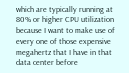which are typically running at 80% or higher CPU utilization because I want to make use of every one of those expensive megahertz that I have in that data center before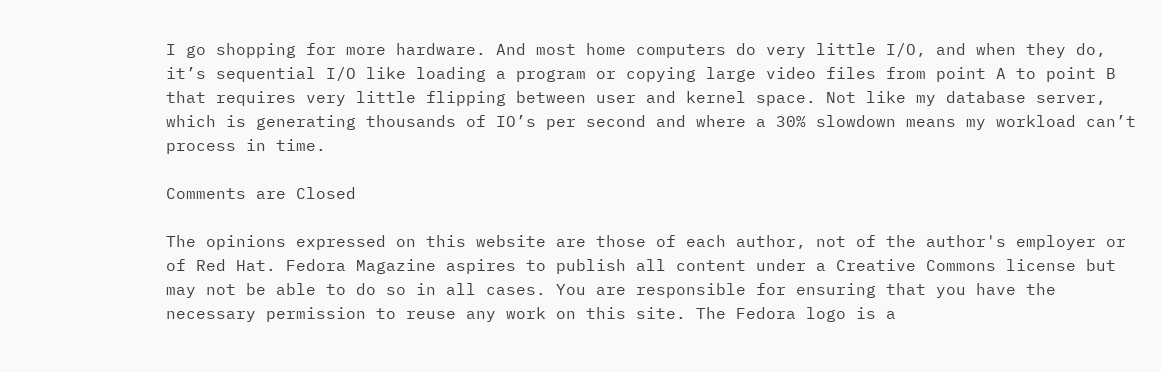I go shopping for more hardware. And most home computers do very little I/O, and when they do, it’s sequential I/O like loading a program or copying large video files from point A to point B that requires very little flipping between user and kernel space. Not like my database server, which is generating thousands of IO’s per second and where a 30% slowdown means my workload can’t process in time.

Comments are Closed

The opinions expressed on this website are those of each author, not of the author's employer or of Red Hat. Fedora Magazine aspires to publish all content under a Creative Commons license but may not be able to do so in all cases. You are responsible for ensuring that you have the necessary permission to reuse any work on this site. The Fedora logo is a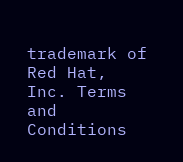trademark of Red Hat, Inc. Terms and Conditions